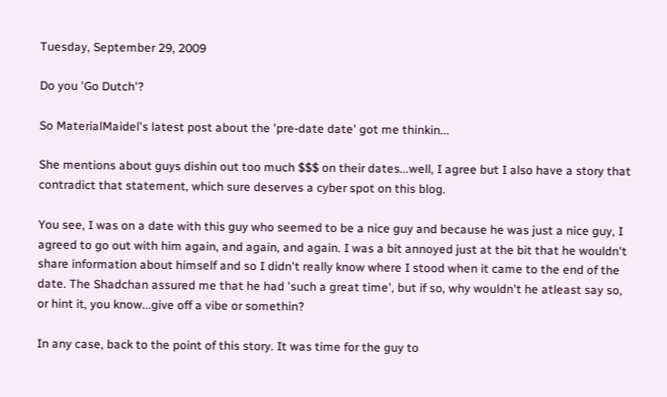Tuesday, September 29, 2009

Do you 'Go Dutch'?

So MaterialMaidel's latest post about the 'pre-date date' got me thinkin...

She mentions about guys dishin out too much $$$ on their dates...well, I agree but I also have a story that contradict that statement, which sure deserves a cyber spot on this blog.

You see, I was on a date with this guy who seemed to be a nice guy and because he was just a nice guy, I agreed to go out with him again, and again, and again. I was a bit annoyed just at the bit that he wouldn't share information about himself and so I didn't really know where I stood when it came to the end of the date. The Shadchan assured me that he had 'such a great time', but if so, why wouldn't he atleast say so, or hint it, you know...give off a vibe or somethin?

In any case, back to the point of this story. It was time for the guy to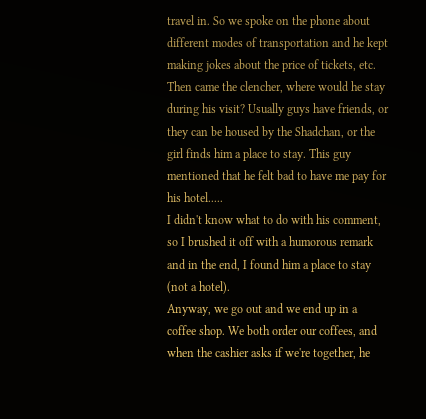travel in. So we spoke on the phone about different modes of transportation and he kept making jokes about the price of tickets, etc. Then came the clencher, where would he stay during his visit? Usually guys have friends, or they can be housed by the Shadchan, or the girl finds him a place to stay. This guy mentioned that he felt bad to have me pay for his hotel.....
I didn't know what to do with his comment, so I brushed it off with a humorous remark and in the end, I found him a place to stay (not a hotel).
Anyway, we go out and we end up in a coffee shop. We both order our coffees, and when the cashier asks if we're together, he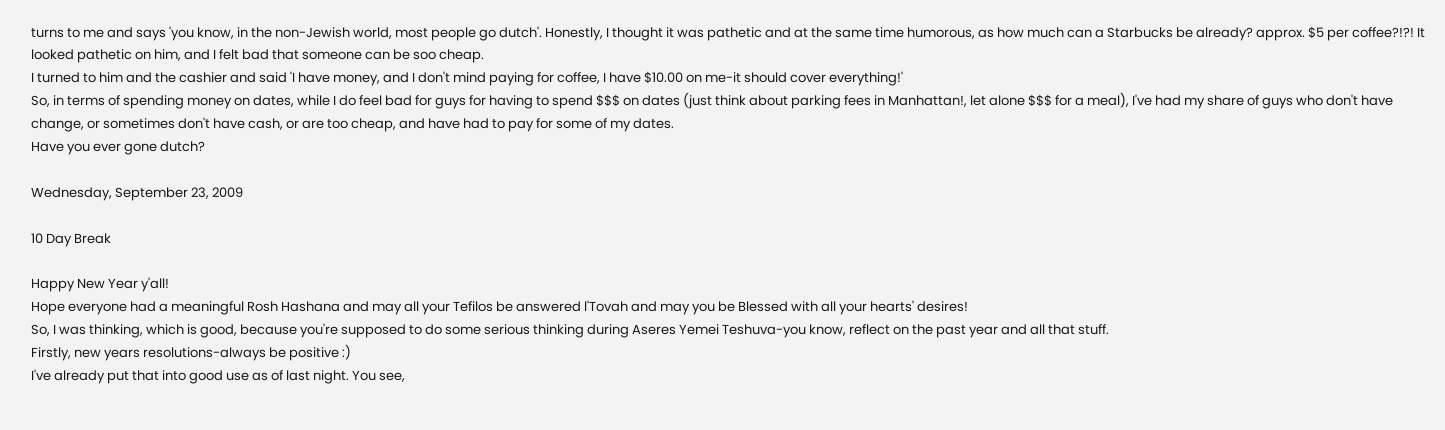turns to me and says 'you know, in the non-Jewish world, most people go dutch'. Honestly, I thought it was pathetic and at the same time humorous, as how much can a Starbucks be already? approx. $5 per coffee?!?! It looked pathetic on him, and I felt bad that someone can be soo cheap.
I turned to him and the cashier and said 'I have money, and I don't mind paying for coffee, I have $10.00 on me-it should cover everything!'
So, in terms of spending money on dates, while I do feel bad for guys for having to spend $$$ on dates (just think about parking fees in Manhattan!, let alone $$$ for a meal), I've had my share of guys who don't have change, or sometimes don't have cash, or are too cheap, and have had to pay for some of my dates.
Have you ever gone dutch?

Wednesday, September 23, 2009

10 Day Break

Happy New Year y'all!
Hope everyone had a meaningful Rosh Hashana and may all your Tefilos be answered l'Tovah and may you be Blessed with all your hearts' desires!
So, I was thinking, which is good, because you're supposed to do some serious thinking during Aseres Yemei Teshuva-you know, reflect on the past year and all that stuff.
Firstly, new years resolutions-always be positive :)
I've already put that into good use as of last night. You see,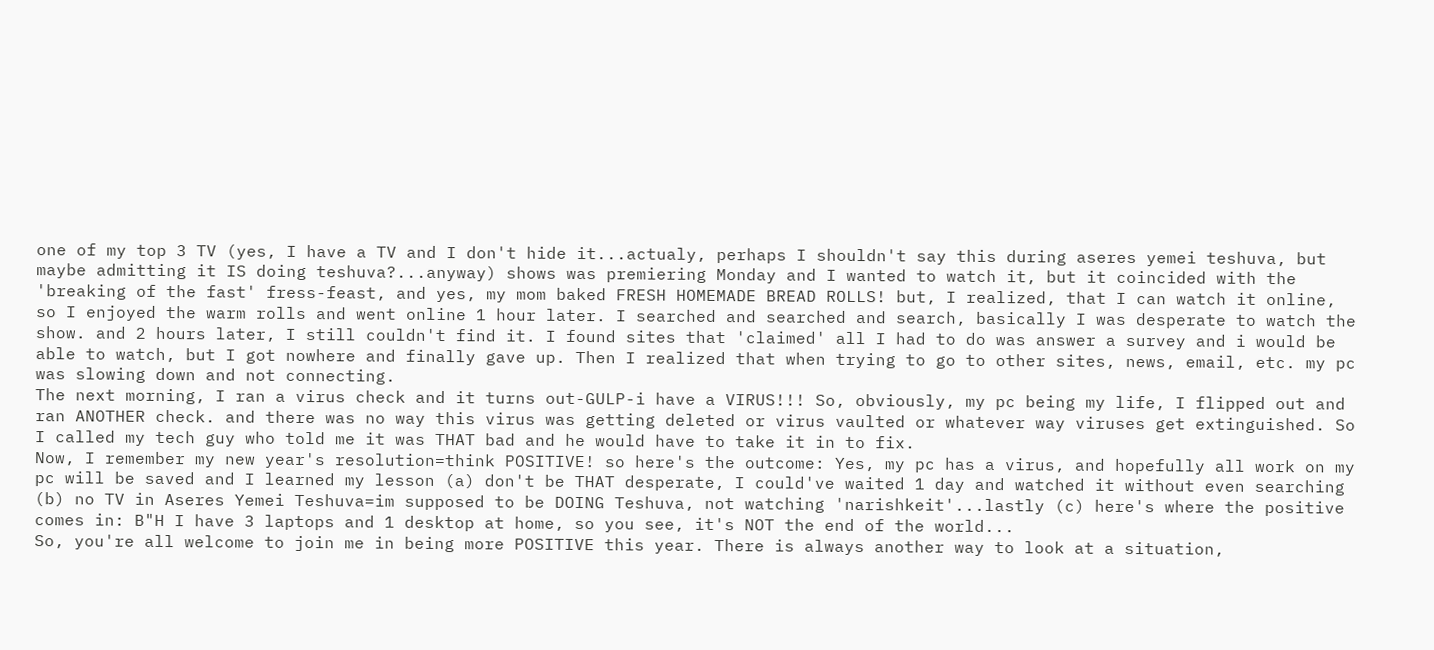one of my top 3 TV (yes, I have a TV and I don't hide it...actualy, perhaps I shouldn't say this during aseres yemei teshuva, but maybe admitting it IS doing teshuva?...anyway) shows was premiering Monday and I wanted to watch it, but it coincided with the 'breaking of the fast' fress-feast, and yes, my mom baked FRESH HOMEMADE BREAD ROLLS! but, I realized, that I can watch it online, so I enjoyed the warm rolls and went online 1 hour later. I searched and searched and search, basically I was desperate to watch the show. and 2 hours later, I still couldn't find it. I found sites that 'claimed' all I had to do was answer a survey and i would be able to watch, but I got nowhere and finally gave up. Then I realized that when trying to go to other sites, news, email, etc. my pc was slowing down and not connecting.
The next morning, I ran a virus check and it turns out-GULP-i have a VIRUS!!! So, obviously, my pc being my life, I flipped out and ran ANOTHER check. and there was no way this virus was getting deleted or virus vaulted or whatever way viruses get extinguished. So I called my tech guy who told me it was THAT bad and he would have to take it in to fix.
Now, I remember my new year's resolution=think POSITIVE! so here's the outcome: Yes, my pc has a virus, and hopefully all work on my pc will be saved and I learned my lesson (a) don't be THAT desperate, I could've waited 1 day and watched it without even searching (b) no TV in Aseres Yemei Teshuva=im supposed to be DOING Teshuva, not watching 'narishkeit'...lastly (c) here's where the positive comes in: B"H I have 3 laptops and 1 desktop at home, so you see, it's NOT the end of the world...
So, you're all welcome to join me in being more POSITIVE this year. There is always another way to look at a situation,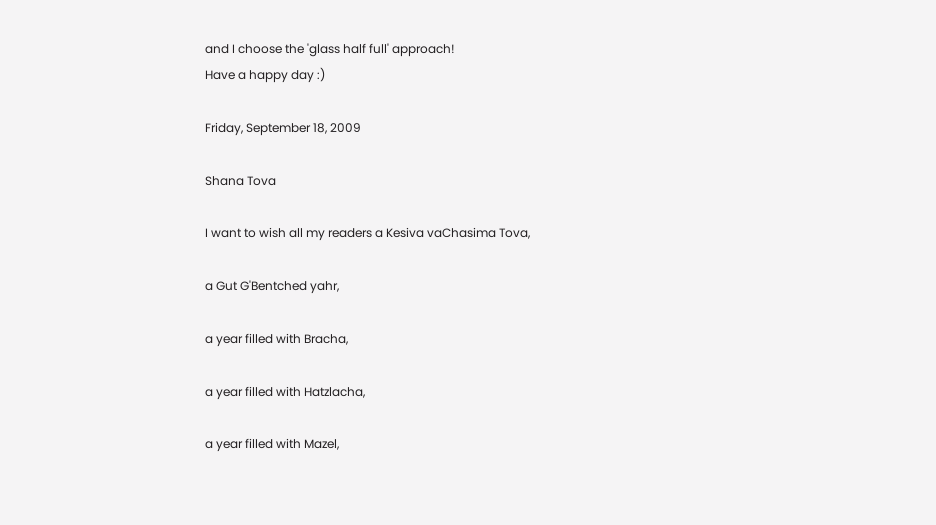and I choose the 'glass half full' approach!
Have a happy day :)

Friday, September 18, 2009

Shana Tova

I want to wish all my readers a Kesiva vaChasima Tova,

a Gut G'Bentched yahr,

a year filled with Bracha,

a year filled with Hatzlacha,

a year filled with Mazel,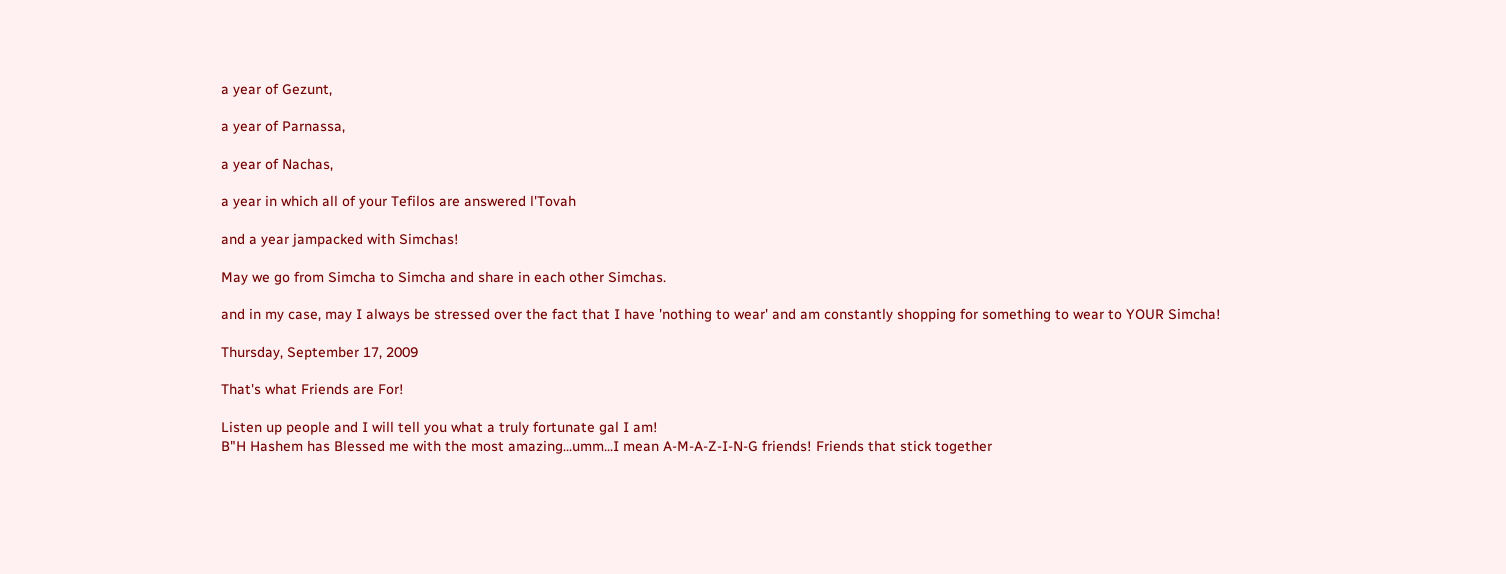a year of Gezunt,

a year of Parnassa,

a year of Nachas,

a year in which all of your Tefilos are answered l'Tovah

and a year jampacked with Simchas!

May we go from Simcha to Simcha and share in each other Simchas.

and in my case, may I always be stressed over the fact that I have 'nothing to wear' and am constantly shopping for something to wear to YOUR Simcha!

Thursday, September 17, 2009

That's what Friends are For!

Listen up people and I will tell you what a truly fortunate gal I am!
B"H Hashem has Blessed me with the most amazing...umm...I mean A-M-A-Z-I-N-G friends! Friends that stick together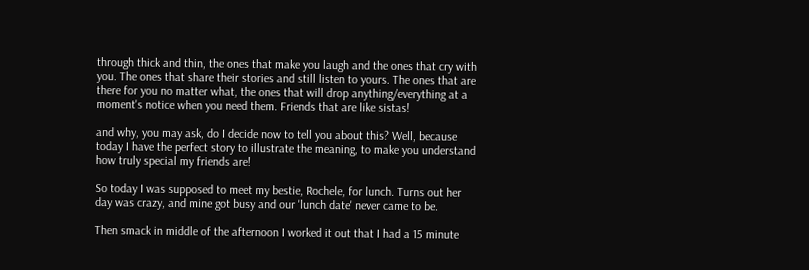through thick and thin, the ones that make you laugh and the ones that cry with you. The ones that share their stories and still listen to yours. The ones that are there for you no matter what, the ones that will drop anything/everything at a moment's notice when you need them. Friends that are like sistas!

and why, you may ask, do I decide now to tell you about this? Well, because today I have the perfect story to illustrate the meaning, to make you understand how truly special my friends are!

So today I was supposed to meet my bestie, Rochele, for lunch. Turns out her day was crazy, and mine got busy and our 'lunch date' never came to be.

Then smack in middle of the afternoon I worked it out that I had a 15 minute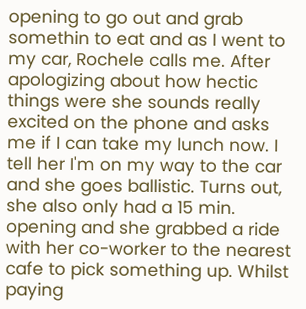opening to go out and grab somethin to eat and as I went to my car, Rochele calls me. After apologizing about how hectic things were she sounds really excited on the phone and asks me if I can take my lunch now. I tell her I'm on my way to the car and she goes ballistic. Turns out, she also only had a 15 min. opening and she grabbed a ride with her co-worker to the nearest cafe to pick something up. Whilst paying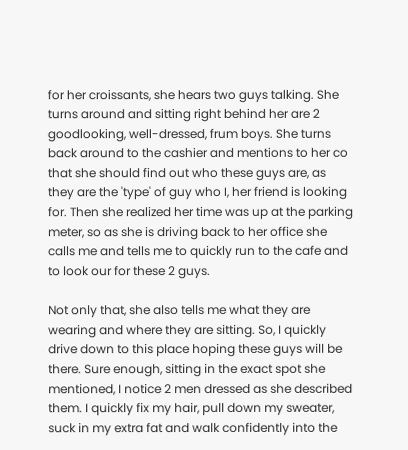for her croissants, she hears two guys talking. She turns around and sitting right behind her are 2 goodlooking, well-dressed, frum boys. She turns back around to the cashier and mentions to her co that she should find out who these guys are, as they are the 'type' of guy who I, her friend is looking for. Then she realized her time was up at the parking meter, so as she is driving back to her office she calls me and tells me to quickly run to the cafe and to look our for these 2 guys.

Not only that, she also tells me what they are wearing and where they are sitting. So, I quickly drive down to this place hoping these guys will be there. Sure enough, sitting in the exact spot she mentioned, I notice 2 men dressed as she described them. I quickly fix my hair, pull down my sweater, suck in my extra fat and walk confidently into the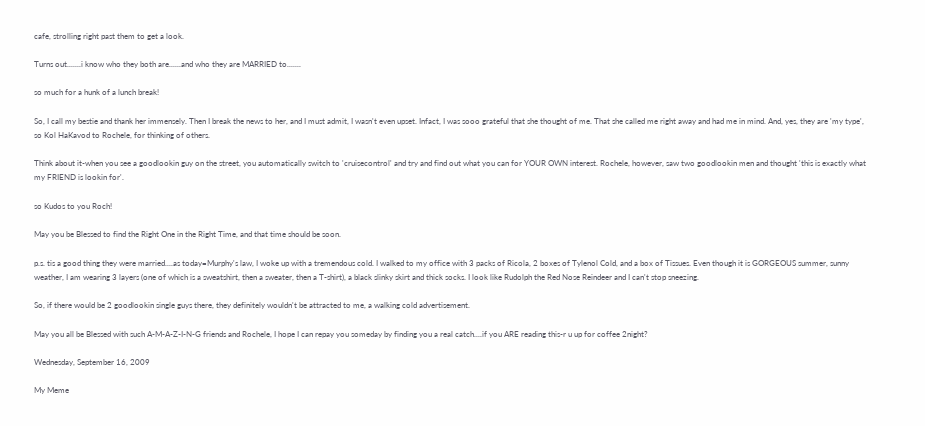cafe, strolling right past them to get a look.

Turns out.......i know who they both are......and who they are MARRIED to.......

so much for a hunk of a lunch break!

So, I call my bestie and thank her immensely. Then I break the news to her, and I must admit, I wasn't even upset. Infact, I was sooo grateful that she thought of me. That she called me right away and had me in mind. And, yes, they are 'my type', so Kol HaKavod to Rochele, for thinking of others.

Think about it-when you see a goodlookin guy on the street, you automatically switch to 'cruisecontrol' and try and find out what you can for YOUR OWN interest. Rochele, however, saw two goodlookin men and thought 'this is exactly what my FRIEND is lookin for'.

so Kudos to you Roch!

May you be Blessed to find the Right One in the Right Time, and that time should be soon.

p.s. tis a good thing they were married....as today=Murphy's law, I woke up with a tremendous cold. I walked to my office with 3 packs of Ricola, 2 boxes of Tylenol Cold, and a box of Tissues. Even though it is GORGEOUS summer, sunny weather, I am wearing 3 layers (one of which is a sweatshirt, then a sweater, then a T-shirt), a black slinky skirt and thick socks. I look like Rudolph the Red Nose Reindeer and I can't stop sneezing.

So, if there would be 2 goodlookin single guys there, they definitely wouldn't be attracted to me, a walking cold advertisement.

May you all be Blessed with such A-M-A-Z-I-N-G friends and Rochele, I hope I can repay you someday by finding you a real catch....if you ARE reading this-r u up for coffee 2night?

Wednesday, September 16, 2009

My Meme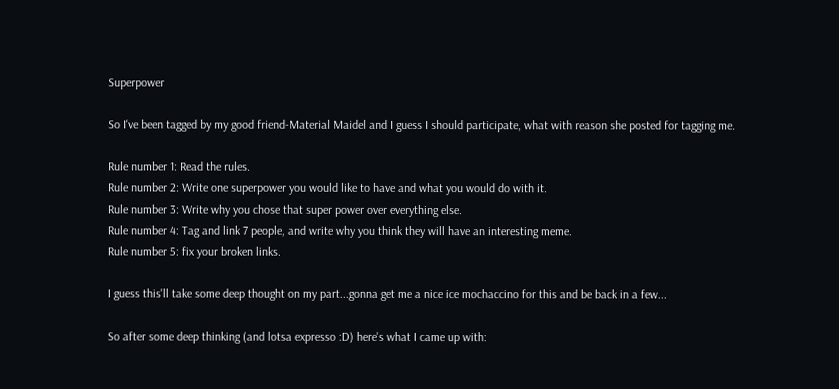Superpower

So I've been tagged by my good friend-Material Maidel and I guess I should participate, what with reason she posted for tagging me.

Rule number 1: Read the rules.
Rule number 2: Write one superpower you would like to have and what you would do with it.
Rule number 3: Write why you chose that super power over everything else.
Rule number 4: Tag and link 7 people, and write why you think they will have an interesting meme.
Rule number 5: fix your broken links.

I guess this'll take some deep thought on my part...gonna get me a nice ice mochaccino for this and be back in a few...

So after some deep thinking (and lotsa expresso :D) here's what I came up with: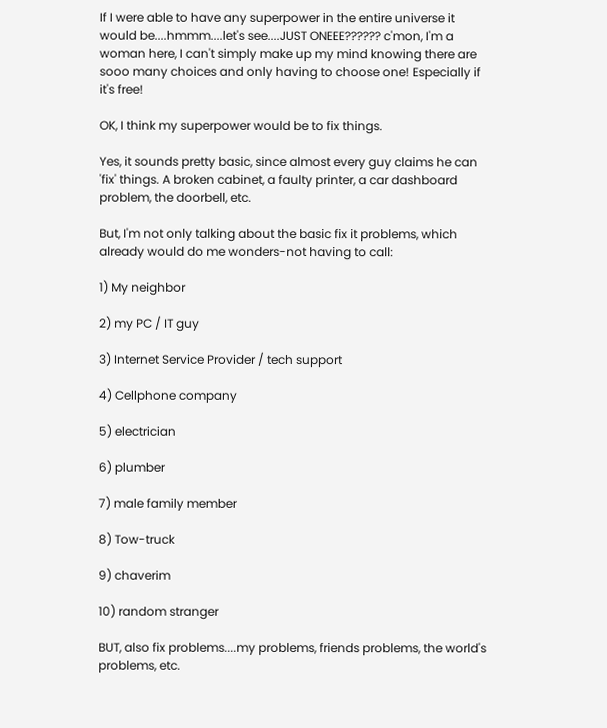If I were able to have any superpower in the entire universe it would be....hmmm....let's see....JUST ONEEE?????? c'mon, I'm a woman here, I can't simply make up my mind knowing there are sooo many choices and only having to choose one! Especially if it's free!

OK, I think my superpower would be to fix things.

Yes, it sounds pretty basic, since almost every guy claims he can 'fix' things. A broken cabinet, a faulty printer, a car dashboard problem, the doorbell, etc.

But, I'm not only talking about the basic fix it problems, which already would do me wonders-not having to call:

1) My neighbor

2) my PC / IT guy

3) Internet Service Provider / tech support

4) Cellphone company

5) electrician

6) plumber

7) male family member

8) Tow-truck

9) chaverim

10) random stranger

BUT, also fix problems....my problems, friends problems, the world's problems, etc.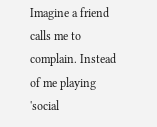Imagine a friend calls me to complain. Instead of me playing 'social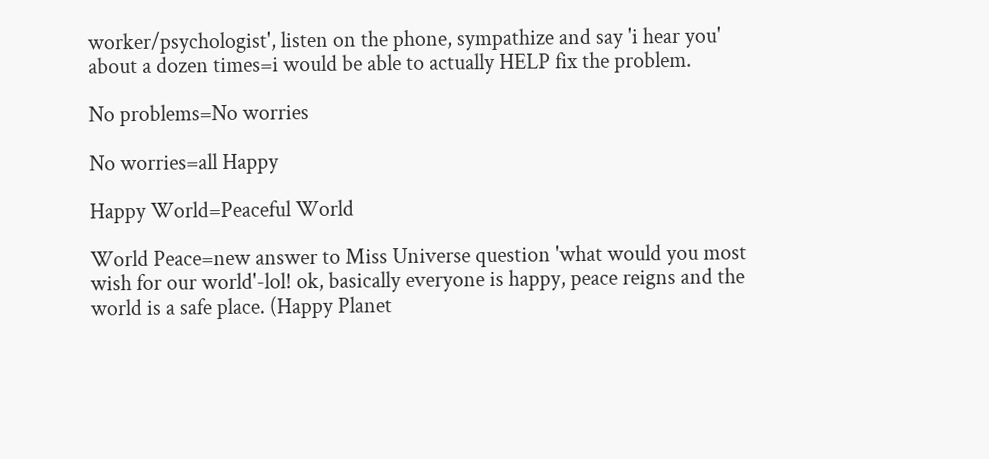worker/psychologist', listen on the phone, sympathize and say 'i hear you' about a dozen times=i would be able to actually HELP fix the problem.

No problems=No worries

No worries=all Happy

Happy World=Peaceful World

World Peace=new answer to Miss Universe question 'what would you most wish for our world'-lol! ok, basically everyone is happy, peace reigns and the world is a safe place. (Happy Planet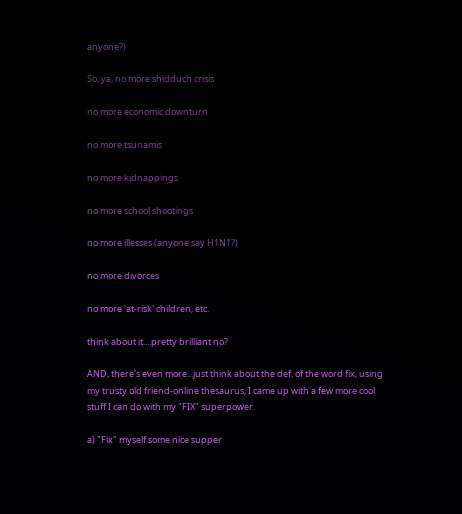anyone?)

So, ya, no more shidduch crisis

no more economic downturn

no more tsunamis

no more kidnappings

no more school shootings

no more illesses (anyone say H1N1?)

no more divorces

no more 'at-risk' children, etc.

think about it....pretty brilliant no?

AND, there's even more...just think about the def. of the word fix, using my trusty old friend-online thesaurus, I came up with a few more cool stuff I can do with my "FIX" superpower.

a) "Fix" myself some nice supper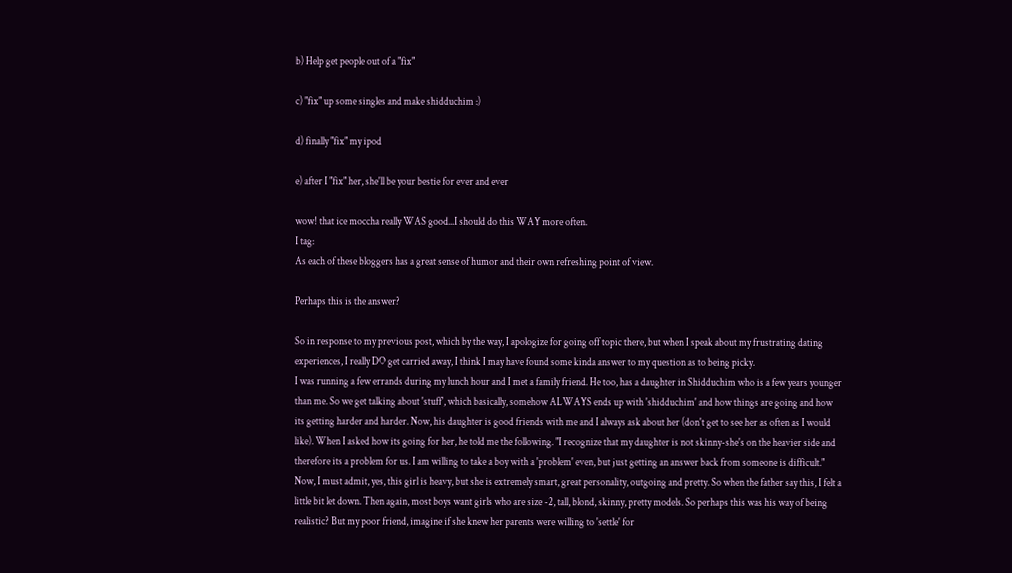b) Help get people out of a "fix"

c) "fix" up some singles and make shidduchim :)

d) finally "fix" my ipod

e) after I "fix" her, she'll be your bestie for ever and ever

wow! that ice moccha really WAS good...I should do this WAY more often.
I tag:
As each of these bloggers has a great sense of humor and their own refreshing point of view.

Perhaps this is the answer?

So in response to my previous post, which by the way, I apologize for going off topic there, but when I speak about my frustrating dating experiences, I really DO get carried away, I think I may have found some kinda answer to my question as to being picky.
I was running a few errands during my lunch hour and I met a family friend. He too, has a daughter in Shidduchim who is a few years younger than me. So we get talking about 'stuff', which basically, somehow ALWAYS ends up with 'shidduchim' and how things are going and how its getting harder and harder. Now, his daughter is good friends with me and I always ask about her (don't get to see her as often as I would like). When I asked how its going for her, he told me the following. "I recognize that my daughter is not skinny-she's on the heavier side and therefore its a problem for us. I am willing to take a boy with a 'problem' even, but just getting an answer back from someone is difficult."
Now, I must admit, yes, this girl is heavy, but she is extremely smart, great personality, outgoing and pretty. So when the father say this, I felt a little bit let down. Then again, most boys want girls who are size -2, tall, blond, skinny, pretty models. So perhaps this was his way of being realistic? But my poor friend, imagine if she knew her parents were willing to 'settle' for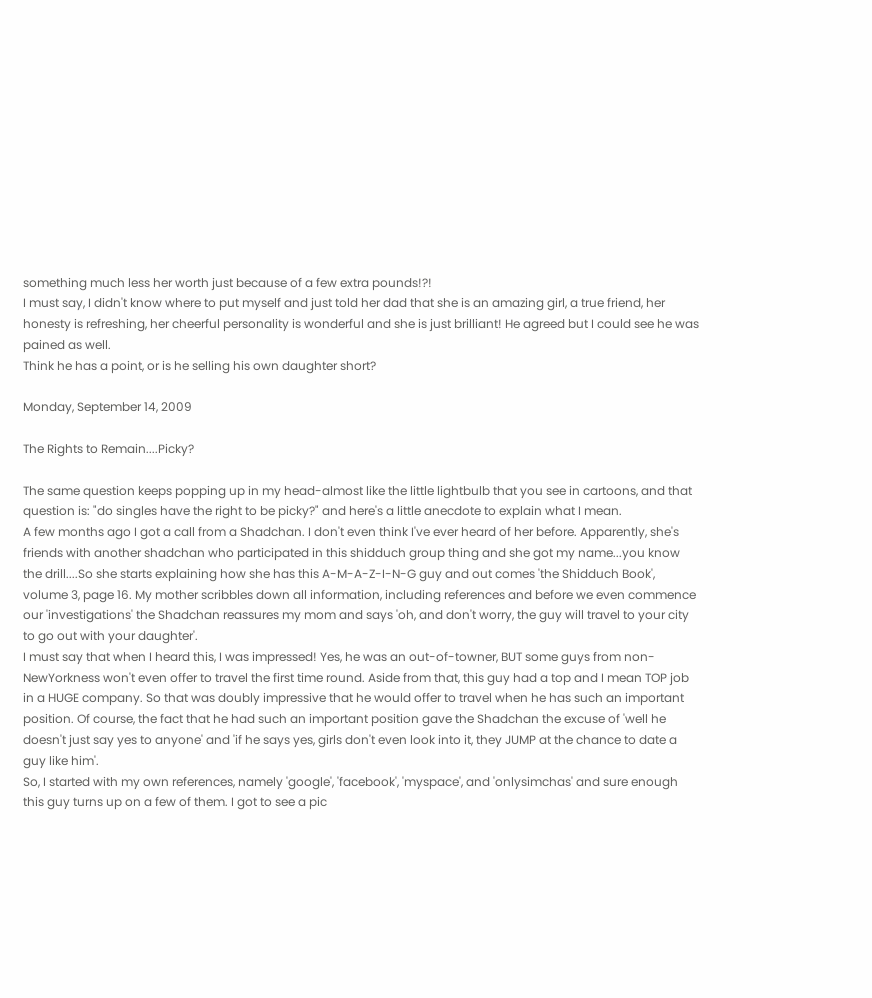something much less her worth just because of a few extra pounds!?!
I must say, I didn't know where to put myself and just told her dad that she is an amazing girl, a true friend, her honesty is refreshing, her cheerful personality is wonderful and she is just brilliant! He agreed but I could see he was pained as well.
Think he has a point, or is he selling his own daughter short?

Monday, September 14, 2009

The Rights to Remain....Picky?

The same question keeps popping up in my head-almost like the little lightbulb that you see in cartoons, and that question is: "do singles have the right to be picky?" and here's a little anecdote to explain what I mean.
A few months ago I got a call from a Shadchan. I don't even think I've ever heard of her before. Apparently, she's friends with another shadchan who participated in this shidduch group thing and she got my name...you know the drill....So she starts explaining how she has this A-M-A-Z-I-N-G guy and out comes 'the Shidduch Book', volume 3, page 16. My mother scribbles down all information, including references and before we even commence our 'investigations' the Shadchan reassures my mom and says 'oh, and don't worry, the guy will travel to your city to go out with your daughter'.
I must say that when I heard this, I was impressed! Yes, he was an out-of-towner, BUT some guys from non-NewYorkness won't even offer to travel the first time round. Aside from that, this guy had a top and I mean TOP job in a HUGE company. So that was doubly impressive that he would offer to travel when he has such an important position. Of course, the fact that he had such an important position gave the Shadchan the excuse of 'well he doesn't just say yes to anyone' and 'if he says yes, girls don't even look into it, they JUMP at the chance to date a guy like him'.
So, I started with my own references, namely 'google', 'facebook', 'myspace', and 'onlysimchas' and sure enough this guy turns up on a few of them. I got to see a pic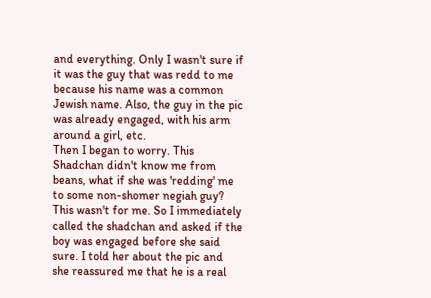and everything. Only I wasn't sure if it was the guy that was redd to me because his name was a common Jewish name. Also, the guy in the pic was already engaged, with his arm around a girl, etc.
Then I began to worry. This Shadchan didn't know me from beans, what if she was 'redding' me to some non-shomer negiah guy? This wasn't for me. So I immediately called the shadchan and asked if the boy was engaged before she said sure. I told her about the pic and she reassured me that he is a real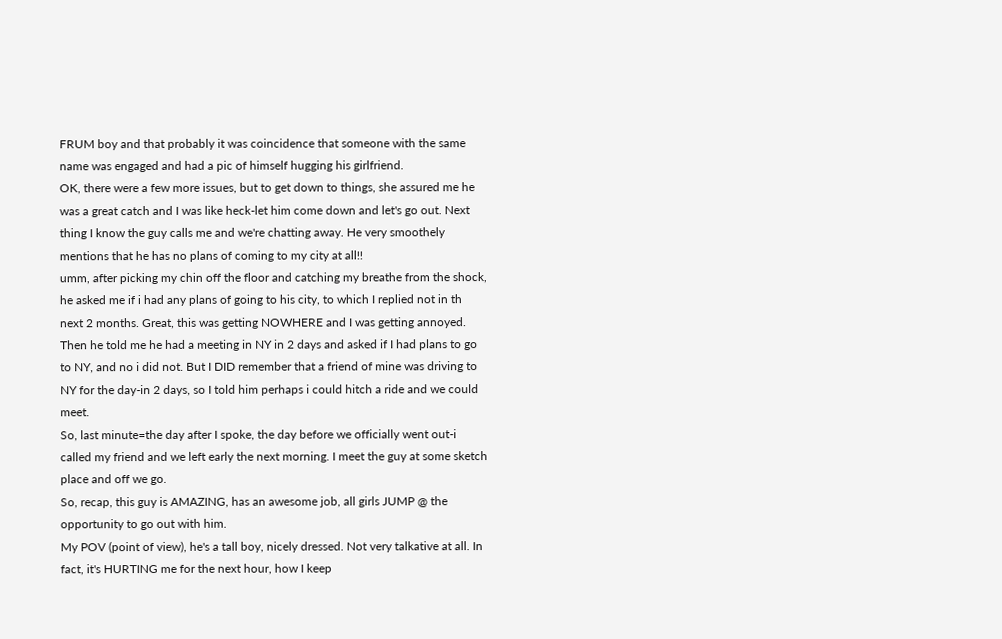FRUM boy and that probably it was coincidence that someone with the same name was engaged and had a pic of himself hugging his girlfriend.
OK, there were a few more issues, but to get down to things, she assured me he was a great catch and I was like heck-let him come down and let's go out. Next thing I know the guy calls me and we're chatting away. He very smoothely mentions that he has no plans of coming to my city at all!!
umm, after picking my chin off the floor and catching my breathe from the shock, he asked me if i had any plans of going to his city, to which I replied not in th next 2 months. Great, this was getting NOWHERE and I was getting annoyed. Then he told me he had a meeting in NY in 2 days and asked if I had plans to go to NY, and no i did not. But I DID remember that a friend of mine was driving to NY for the day-in 2 days, so I told him perhaps i could hitch a ride and we could meet.
So, last minute=the day after I spoke, the day before we officially went out-i called my friend and we left early the next morning. I meet the guy at some sketch place and off we go.
So, recap, this guy is AMAZING, has an awesome job, all girls JUMP @ the opportunity to go out with him.
My POV (point of view), he's a tall boy, nicely dressed. Not very talkative at all. In fact, it's HURTING me for the next hour, how I keep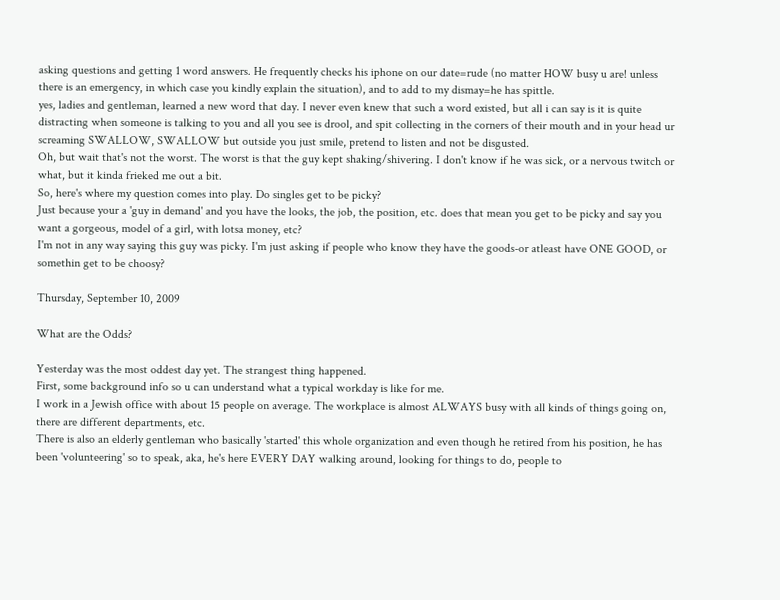asking questions and getting 1 word answers. He frequently checks his iphone on our date=rude (no matter HOW busy u are! unless there is an emergency, in which case you kindly explain the situation), and to add to my dismay=he has spittle.
yes, ladies and gentleman, learned a new word that day. I never even knew that such a word existed, but all i can say is it is quite distracting when someone is talking to you and all you see is drool, and spit collecting in the corners of their mouth and in your head ur screaming SWALLOW, SWALLOW but outside you just smile, pretend to listen and not be disgusted.
Oh, but wait that's not the worst. The worst is that the guy kept shaking/shivering. I don't know if he was sick, or a nervous twitch or what, but it kinda frieked me out a bit.
So, here's where my question comes into play. Do singles get to be picky?
Just because your a 'guy in demand' and you have the looks, the job, the position, etc. does that mean you get to be picky and say you want a gorgeous, model of a girl, with lotsa money, etc?
I'm not in any way saying this guy was picky. I'm just asking if people who know they have the goods-or atleast have ONE GOOD, or somethin get to be choosy?

Thursday, September 10, 2009

What are the Odds?

Yesterday was the most oddest day yet. The strangest thing happened.
First, some background info so u can understand what a typical workday is like for me.
I work in a Jewish office with about 15 people on average. The workplace is almost ALWAYS busy with all kinds of things going on, there are different departments, etc.
There is also an elderly gentleman who basically 'started' this whole organization and even though he retired from his position, he has been 'volunteering' so to speak, aka, he's here EVERY DAY walking around, looking for things to do, people to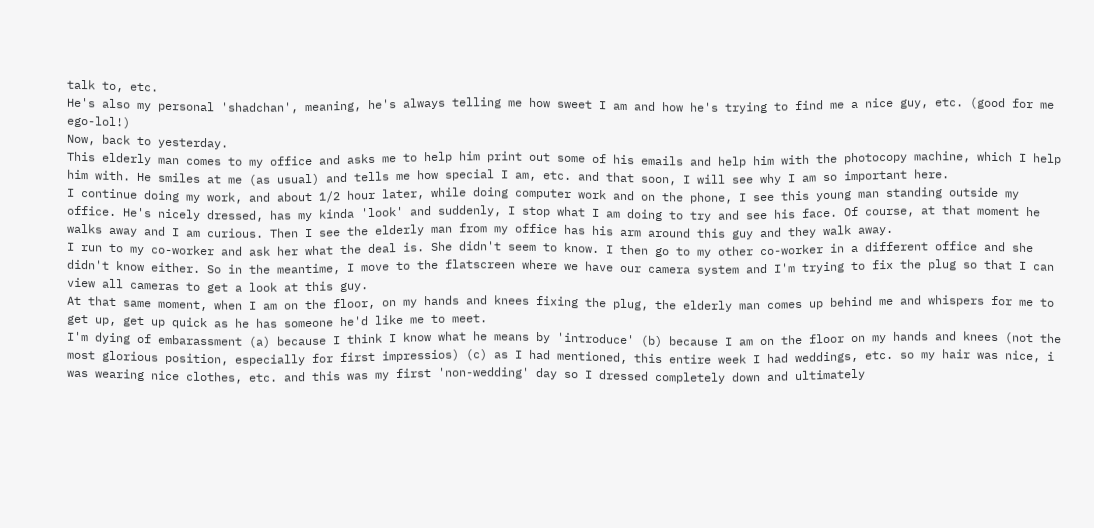talk to, etc.
He's also my personal 'shadchan', meaning, he's always telling me how sweet I am and how he's trying to find me a nice guy, etc. (good for me ego-lol!)
Now, back to yesterday.
This elderly man comes to my office and asks me to help him print out some of his emails and help him with the photocopy machine, which I help him with. He smiles at me (as usual) and tells me how special I am, etc. and that soon, I will see why I am so important here.
I continue doing my work, and about 1/2 hour later, while doing computer work and on the phone, I see this young man standing outside my office. He's nicely dressed, has my kinda 'look' and suddenly, I stop what I am doing to try and see his face. Of course, at that moment he walks away and I am curious. Then I see the elderly man from my office has his arm around this guy and they walk away.
I run to my co-worker and ask her what the deal is. She didn't seem to know. I then go to my other co-worker in a different office and she didn't know either. So in the meantime, I move to the flatscreen where we have our camera system and I'm trying to fix the plug so that I can view all cameras to get a look at this guy.
At that same moment, when I am on the floor, on my hands and knees fixing the plug, the elderly man comes up behind me and whispers for me to get up, get up quick as he has someone he'd like me to meet.
I'm dying of embarassment (a) because I think I know what he means by 'introduce' (b) because I am on the floor on my hands and knees (not the most glorious position, especially for first impressios) (c) as I had mentioned, this entire week I had weddings, etc. so my hair was nice, i was wearing nice clothes, etc. and this was my first 'non-wedding' day so I dressed completely down and ultimately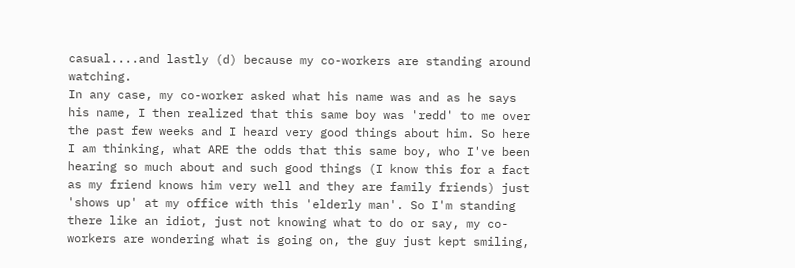casual....and lastly (d) because my co-workers are standing around watching.
In any case, my co-worker asked what his name was and as he says his name, I then realized that this same boy was 'redd' to me over the past few weeks and I heard very good things about him. So here I am thinking, what ARE the odds that this same boy, who I've been hearing so much about and such good things (I know this for a fact as my friend knows him very well and they are family friends) just 'shows up' at my office with this 'elderly man'. So I'm standing there like an idiot, just not knowing what to do or say, my co-workers are wondering what is going on, the guy just kept smiling,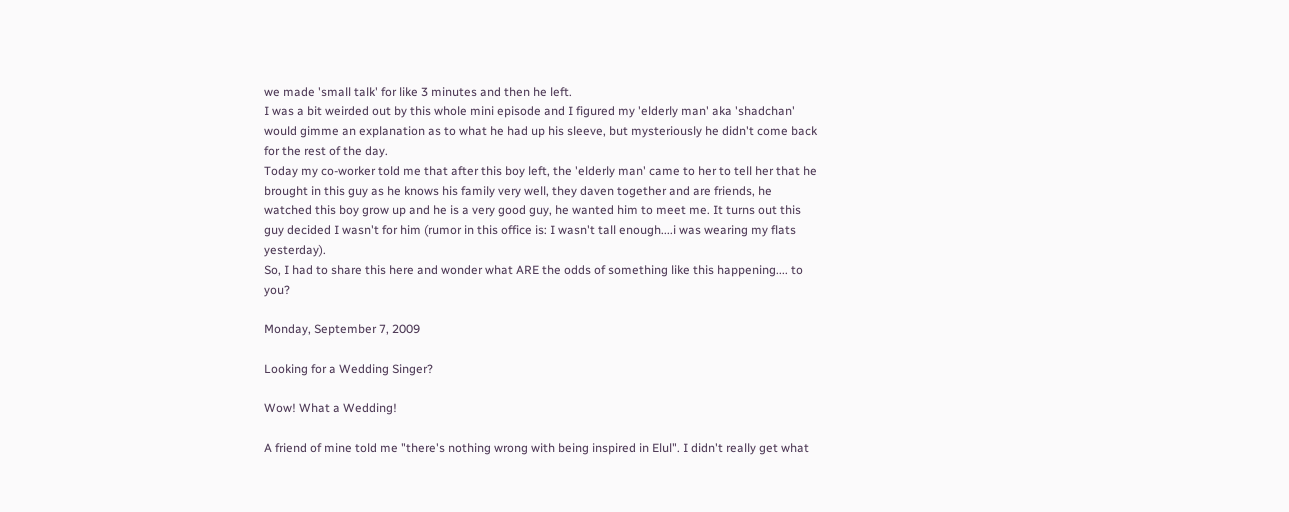we made 'small talk' for like 3 minutes and then he left.
I was a bit weirded out by this whole mini episode and I figured my 'elderly man' aka 'shadchan' would gimme an explanation as to what he had up his sleeve, but mysteriously he didn't come back for the rest of the day.
Today my co-worker told me that after this boy left, the 'elderly man' came to her to tell her that he brought in this guy as he knows his family very well, they daven together and are friends, he watched this boy grow up and he is a very good guy, he wanted him to meet me. It turns out this guy decided I wasn't for him (rumor in this office is: I wasn't tall enough....i was wearing my flats yesterday).
So, I had to share this here and wonder what ARE the odds of something like this happening.... to you?

Monday, September 7, 2009

Looking for a Wedding Singer?

Wow! What a Wedding!

A friend of mine told me "there's nothing wrong with being inspired in Elul". I didn't really get what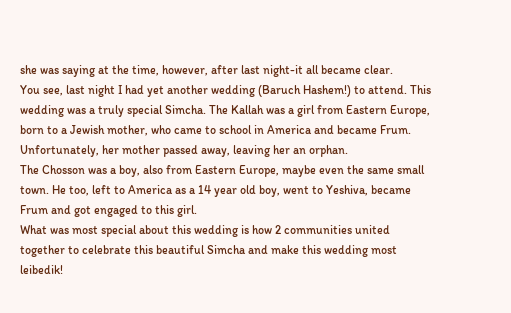she was saying at the time, however, after last night-it all became clear.
You see, last night I had yet another wedding (Baruch Hashem!) to attend. This wedding was a truly special Simcha. The Kallah was a girl from Eastern Europe, born to a Jewish mother, who came to school in America and became Frum. Unfortunately, her mother passed away, leaving her an orphan.
The Chosson was a boy, also from Eastern Europe, maybe even the same small town. He too, left to America as a 14 year old boy, went to Yeshiva, became Frum and got engaged to this girl.
What was most special about this wedding is how 2 communities united together to celebrate this beautiful Simcha and make this wedding most leibedik!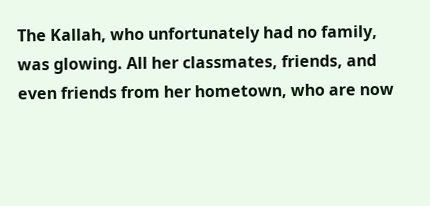The Kallah, who unfortunately had no family, was glowing. All her classmates, friends, and even friends from her hometown, who are now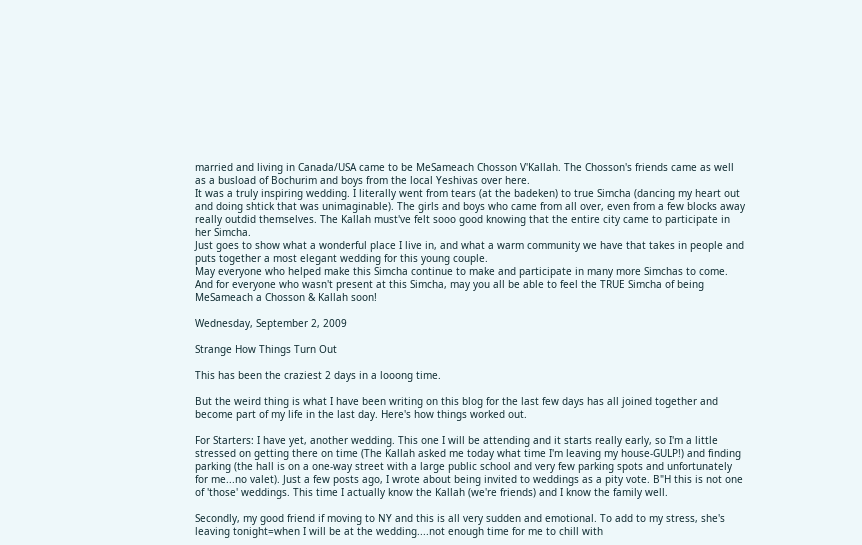married and living in Canada/USA came to be MeSameach Chosson V'Kallah. The Chosson's friends came as well as a busload of Bochurim and boys from the local Yeshivas over here.
It was a truly inspiring wedding. I literally went from tears (at the badeken) to true Simcha (dancing my heart out and doing shtick that was unimaginable). The girls and boys who came from all over, even from a few blocks away really outdid themselves. The Kallah must've felt sooo good knowing that the entire city came to participate in her Simcha.
Just goes to show what a wonderful place I live in, and what a warm community we have that takes in people and puts together a most elegant wedding for this young couple.
May everyone who helped make this Simcha continue to make and participate in many more Simchas to come. And for everyone who wasn't present at this Simcha, may you all be able to feel the TRUE Simcha of being MeSameach a Chosson & Kallah soon!

Wednesday, September 2, 2009

Strange How Things Turn Out

This has been the craziest 2 days in a looong time.

But the weird thing is what I have been writing on this blog for the last few days has all joined together and become part of my life in the last day. Here's how things worked out.

For Starters: I have yet, another wedding. This one I will be attending and it starts really early, so I'm a little stressed on getting there on time (The Kallah asked me today what time I'm leaving my house-GULP!) and finding parking (the hall is on a one-way street with a large public school and very few parking spots and unfortunately for me...no valet). Just a few posts ago, I wrote about being invited to weddings as a pity vote. B"H this is not one of 'those' weddings. This time I actually know the Kallah (we're friends) and I know the family well.

Secondly, my good friend if moving to NY and this is all very sudden and emotional. To add to my stress, she's leaving tonight=when I will be at the wedding....not enough time for me to chill with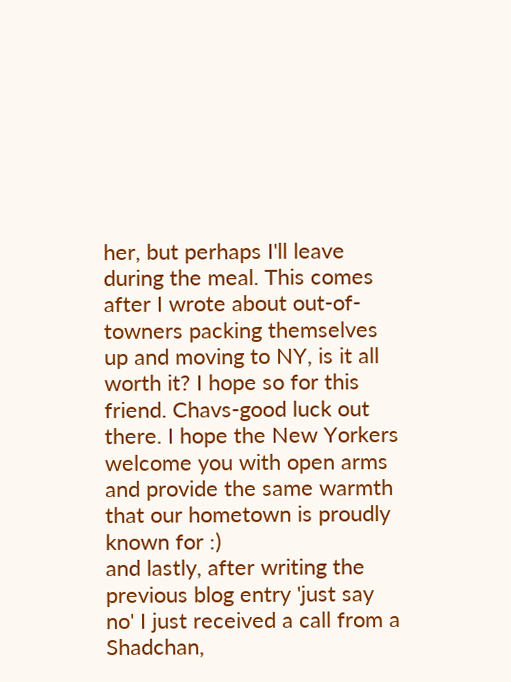her, but perhaps I'll leave during the meal. This comes after I wrote about out-of-towners packing themselves up and moving to NY, is it all worth it? I hope so for this friend. Chavs-good luck out there. I hope the New Yorkers welcome you with open arms and provide the same warmth that our hometown is proudly known for :)
and lastly, after writing the previous blog entry 'just say no' I just received a call from a Shadchan,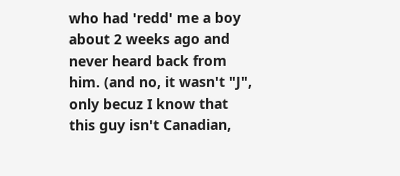who had 'redd' me a boy about 2 weeks ago and never heard back from him. (and no, it wasn't "J", only becuz I know that this guy isn't Canadian,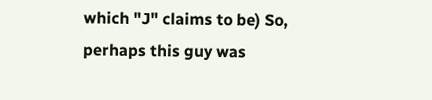which "J" claims to be) So, perhaps this guy was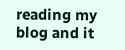reading my blog and it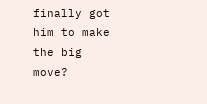finally got him to make the big move?